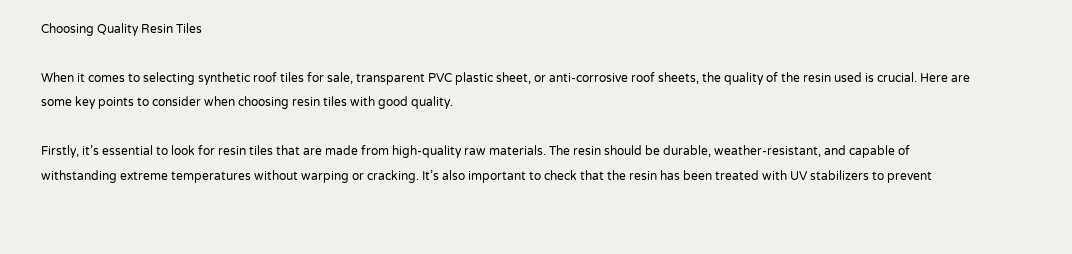Choosing Quality Resin Tiles

When it comes to selecting synthetic roof tiles for sale, transparent PVC plastic sheet, or anti-corrosive roof sheets, the quality of the resin used is crucial. Here are some key points to consider when choosing resin tiles with good quality.

Firstly, it’s essential to look for resin tiles that are made from high-quality raw materials. The resin should be durable, weather-resistant, and capable of withstanding extreme temperatures without warping or cracking. It’s also important to check that the resin has been treated with UV stabilizers to prevent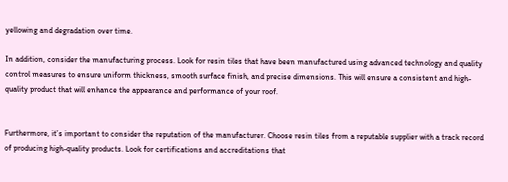yellowing and degradation over time.

In addition, consider the manufacturing process. Look for resin tiles that have been manufactured using advanced technology and quality control measures to ensure uniform thickness, smooth surface finish, and precise dimensions. This will ensure a consistent and high-quality product that will enhance the appearance and performance of your roof.


Furthermore, it’s important to consider the reputation of the manufacturer. Choose resin tiles from a reputable supplier with a track record of producing high-quality products. Look for certifications and accreditations that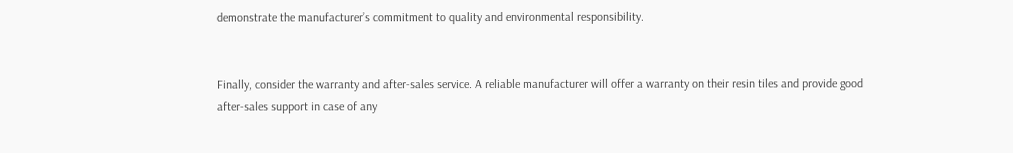demonstrate the manufacturer’s commitment to quality and environmental responsibility.


Finally, consider the warranty and after-sales service. A reliable manufacturer will offer a warranty on their resin tiles and provide good after-sales support in case of any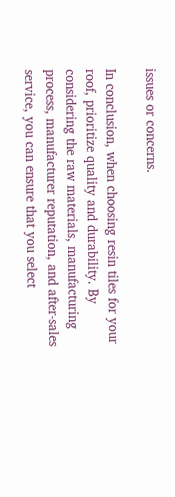issues or concerns.

In conclusion, when choosing resin tiles for your roof, prioritize quality and durability. By considering the raw materials, manufacturing process, manufacturer reputation, and after-sales service, you can ensure that you select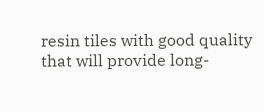resin tiles with good quality that will provide long-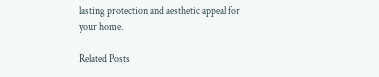lasting protection and aesthetic appeal for your home.

Related Posts